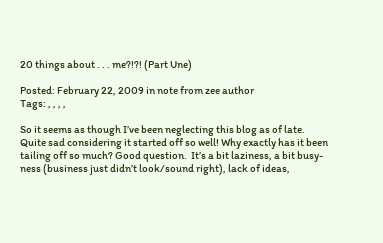20 things about . . . me?!?! (Part Une)

Posted: February 22, 2009 in note from zee author
Tags: , , , ,

So it seems as though I’ve been neglecting this blog as of late. Quite sad considering it started off so well! Why exactly has it been tailing off so much? Good question.  It’s a bit laziness, a bit busy-ness (business just didn’t look/sound right), lack of ideas,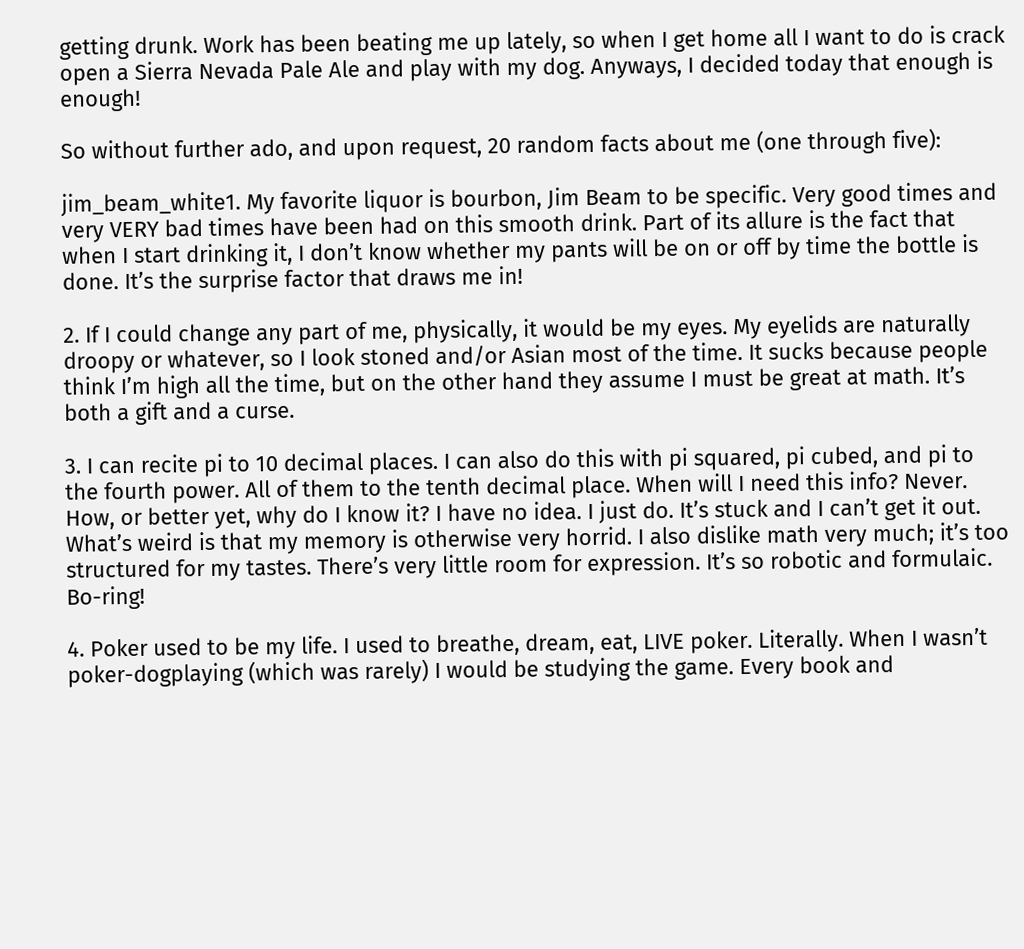getting drunk. Work has been beating me up lately, so when I get home all I want to do is crack open a Sierra Nevada Pale Ale and play with my dog. Anyways, I decided today that enough is enough!

So without further ado, and upon request, 20 random facts about me (one through five):

jim_beam_white1. My favorite liquor is bourbon, Jim Beam to be specific. Very good times and very VERY bad times have been had on this smooth drink. Part of its allure is the fact that when I start drinking it, I don’t know whether my pants will be on or off by time the bottle is done. It’s the surprise factor that draws me in!

2. If I could change any part of me, physically, it would be my eyes. My eyelids are naturally droopy or whatever, so I look stoned and/or Asian most of the time. It sucks because people think I’m high all the time, but on the other hand they assume I must be great at math. It’s both a gift and a curse.

3. I can recite pi to 10 decimal places. I can also do this with pi squared, pi cubed, and pi to the fourth power. All of them to the tenth decimal place. When will I need this info? Never. How, or better yet, why do I know it? I have no idea. I just do. It’s stuck and I can’t get it out. What’s weird is that my memory is otherwise very horrid. I also dislike math very much; it’s too structured for my tastes. There’s very little room for expression. It’s so robotic and formulaic. Bo-ring!

4. Poker used to be my life. I used to breathe, dream, eat, LIVE poker. Literally. When I wasn’t poker-dogplaying (which was rarely) I would be studying the game. Every book and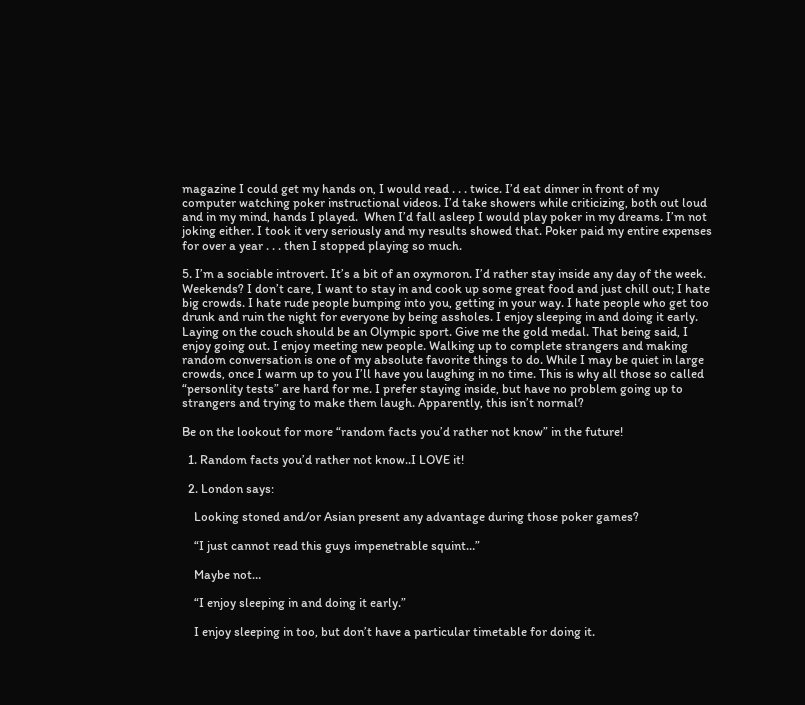magazine I could get my hands on, I would read . . . twice. I’d eat dinner in front of my computer watching poker instructional videos. I’d take showers while criticizing, both out loud and in my mind, hands I played.  When I’d fall asleep I would play poker in my dreams. I’m not joking either. I took it very seriously and my results showed that. Poker paid my entire expenses for over a year . . . then I stopped playing so much.

5. I’m a sociable introvert. It’s a bit of an oxymoron. I’d rather stay inside any day of the week. Weekends? I don’t care, I want to stay in and cook up some great food and just chill out; I hate big crowds. I hate rude people bumping into you, getting in your way. I hate people who get too drunk and ruin the night for everyone by being assholes. I enjoy sleeping in and doing it early. Laying on the couch should be an Olympic sport. Give me the gold medal. That being said, I enjoy going out. I enjoy meeting new people. Walking up to complete strangers and making random conversation is one of my absolute favorite things to do. While I may be quiet in large crowds, once I warm up to you I’ll have you laughing in no time. This is why all those so called “personlity tests” are hard for me. I prefer staying inside, but have no problem going up to strangers and trying to make them laugh. Apparently, this isn’t normal?

Be on the lookout for more “random facts you’d rather not know” in the future!

  1. Random facts you’d rather not know..I LOVE it!

  2. London says:

    Looking stoned and/or Asian present any advantage during those poker games?

    “I just cannot read this guys impenetrable squint…”

    Maybe not…

    “I enjoy sleeping in and doing it early.”

    I enjoy sleeping in too, but don’t have a particular timetable for doing it.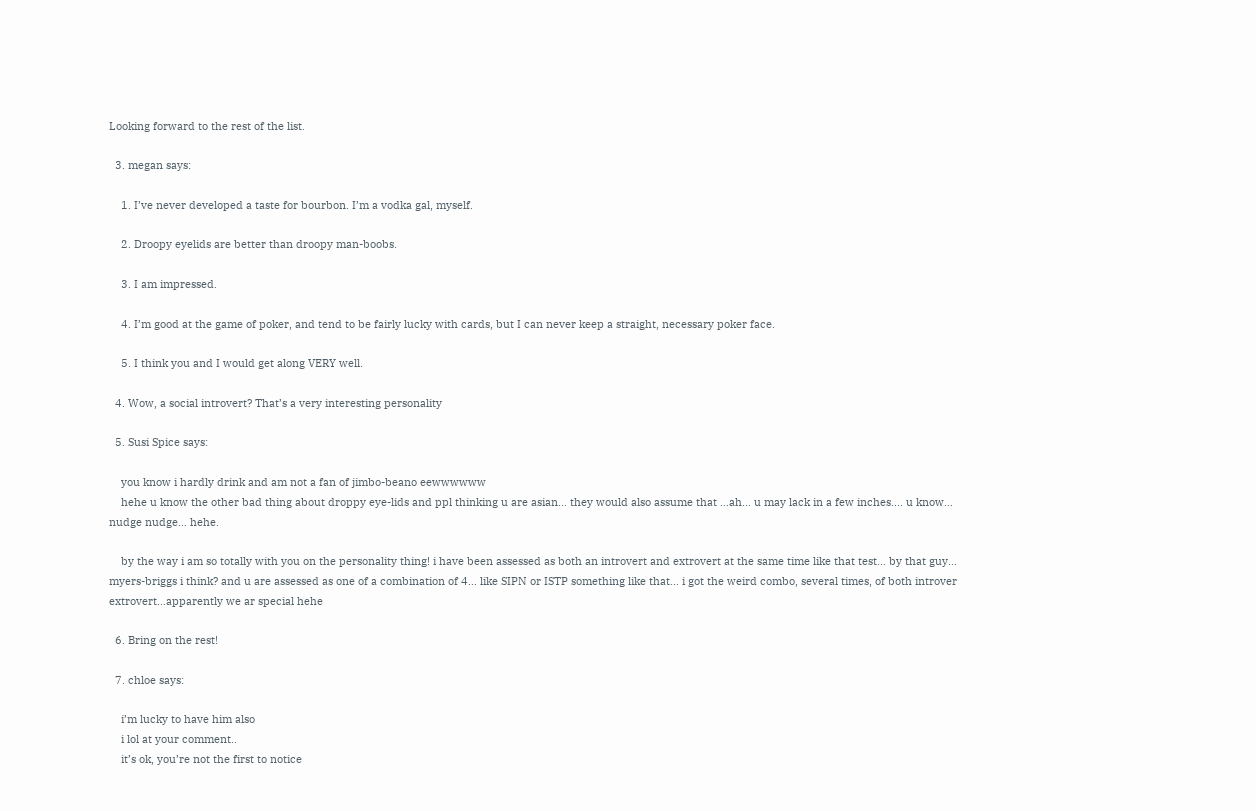Looking forward to the rest of the list.

  3. megan says:

    1. I’ve never developed a taste for bourbon. I’m a vodka gal, myself.

    2. Droopy eyelids are better than droopy man-boobs.

    3. I am impressed.

    4. I’m good at the game of poker, and tend to be fairly lucky with cards, but I can never keep a straight, necessary poker face.

    5. I think you and I would get along VERY well.

  4. Wow, a social introvert? That’s a very interesting personality

  5. Susi Spice says:

    you know i hardly drink and am not a fan of jimbo-beano eewwwwww
    hehe u know the other bad thing about droppy eye-lids and ppl thinking u are asian… they would also assume that …ah… u may lack in a few inches…. u know… nudge nudge… hehe.

    by the way i am so totally with you on the personality thing! i have been assessed as both an introvert and extrovert at the same time like that test… by that guy… myers-briggs i think? and u are assessed as one of a combination of 4… like SIPN or ISTP something like that… i got the weird combo, several times, of both introver extrovert…apparently we ar special hehe

  6. Bring on the rest!

  7. chloe says:

    i’m lucky to have him also
    i lol at your comment..
    it’s ok, you’re not the first to notice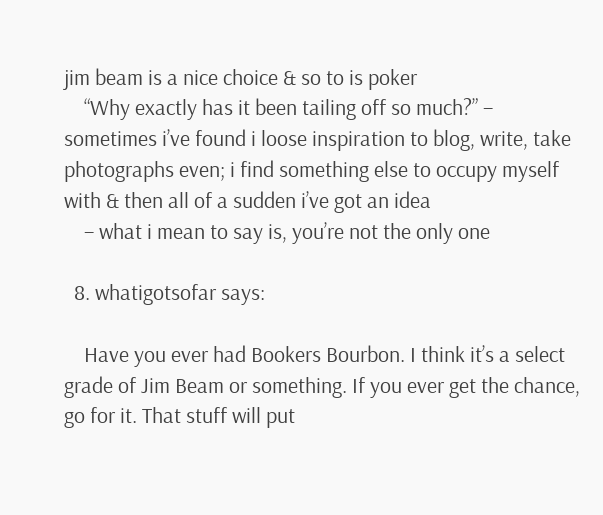jim beam is a nice choice & so to is poker
    “Why exactly has it been tailing off so much?” – sometimes i’ve found i loose inspiration to blog, write, take photographs even; i find something else to occupy myself with & then all of a sudden i’ve got an idea
    – what i mean to say is, you’re not the only one

  8. whatigotsofar says:

    Have you ever had Bookers Bourbon. I think it’s a select grade of Jim Beam or something. If you ever get the chance, go for it. That stuff will put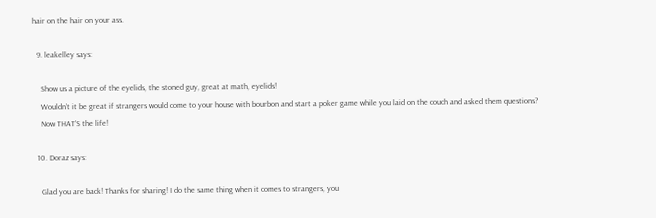hair on the hair on your ass.

  9. leakelley says:

    Show us a picture of the eyelids, the stoned guy, great at math, eyelids!
    Wouldn’t it be great if strangers would come to your house with bourbon and start a poker game while you laid on the couch and asked them questions?
    Now THAT’S the life!

  10. Doraz says:

    Glad you are back! Thanks for sharing! I do the same thing when it comes to strangers, you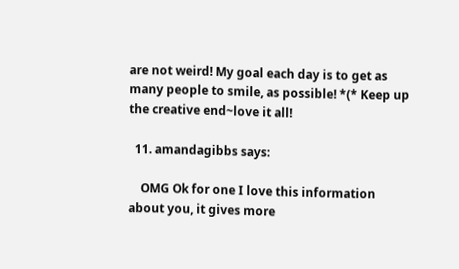are not weird! My goal each day is to get as many people to smile, as possible! *(* Keep up the creative end~love it all!

  11. amandagibbs says:

    OMG Ok for one I love this information about you, it gives more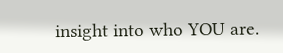insight into who YOU are.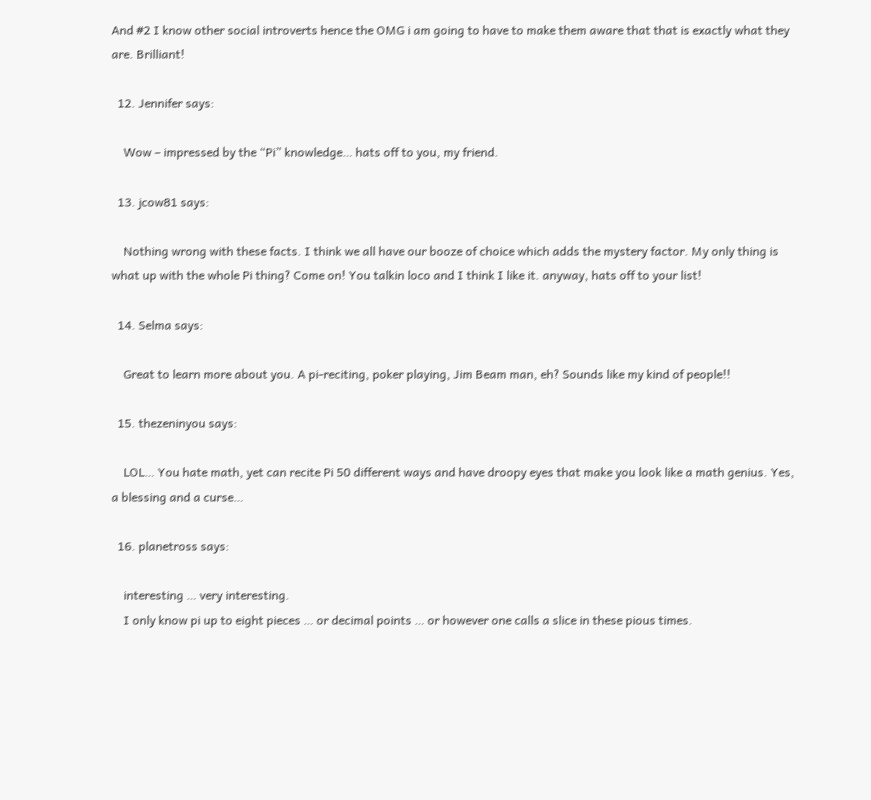And #2 I know other social introverts hence the OMG i am going to have to make them aware that that is exactly what they are. Brilliant!

  12. Jennifer says:

    Wow – impressed by the “Pi” knowledge… hats off to you, my friend.

  13. jcow81 says:

    Nothing wrong with these facts. I think we all have our booze of choice which adds the mystery factor. My only thing is what up with the whole Pi thing? Come on! You talkin loco and I think I like it. anyway, hats off to your list!

  14. Selma says:

    Great to learn more about you. A pi-reciting, poker playing, Jim Beam man, eh? Sounds like my kind of people!!

  15. thezeninyou says:

    LOL… You hate math, yet can recite Pi 50 different ways and have droopy eyes that make you look like a math genius. Yes, a blessing and a curse…

  16. planetross says:

    interesting … very interesting.
    I only know pi up to eight pieces … or decimal points … or however one calls a slice in these pious times.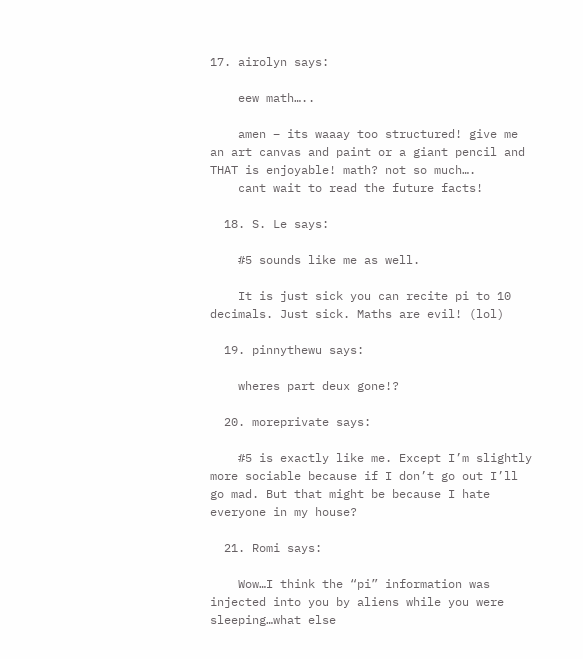17. airolyn says:

    eew math…..

    amen – its waaay too structured! give me an art canvas and paint or a giant pencil and THAT is enjoyable! math? not so much….
    cant wait to read the future facts!

  18. S. Le says:

    #5 sounds like me as well.

    It is just sick you can recite pi to 10 decimals. Just sick. Maths are evil! (lol)

  19. pinnythewu says:

    wheres part deux gone!?

  20. moreprivate says:

    #5 is exactly like me. Except I’m slightly more sociable because if I don’t go out I’ll go mad. But that might be because I hate everyone in my house?

  21. Romi says:

    Wow…I think the “pi” information was injected into you by aliens while you were sleeping…what else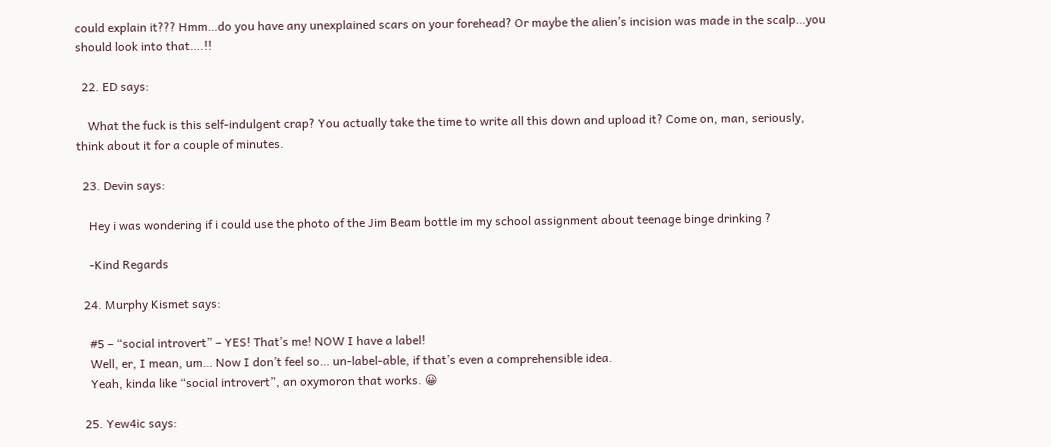could explain it??? Hmm…do you have any unexplained scars on your forehead? Or maybe the alien’s incision was made in the scalp…you should look into that….!!

  22. ED says:

    What the fuck is this self-indulgent crap? You actually take the time to write all this down and upload it? Come on, man, seriously, think about it for a couple of minutes.

  23. Devin says:

    Hey i was wondering if i could use the photo of the Jim Beam bottle im my school assignment about teenage binge drinking ?

    -Kind Regards

  24. Murphy Kismet says:

    #5 – “social introvert” – YES! That’s me! NOW I have a label!
    Well, er, I mean, um… Now I don’t feel so… un-label-able, if that’s even a comprehensible idea.
    Yeah, kinda like “social introvert”, an oxymoron that works. 😀

  25. Yew4ic says: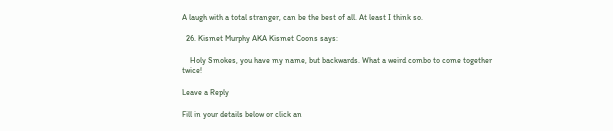A laugh with a total stranger, can be the best of all. At least I think so.

  26. Kismet Murphy AKA Kismet Coons says:

    Holy Smokes, you have my name, but backwards. What a weird combo to come together twice!

Leave a Reply

Fill in your details below or click an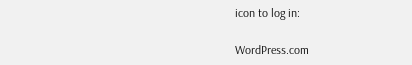icon to log in:

WordPress.com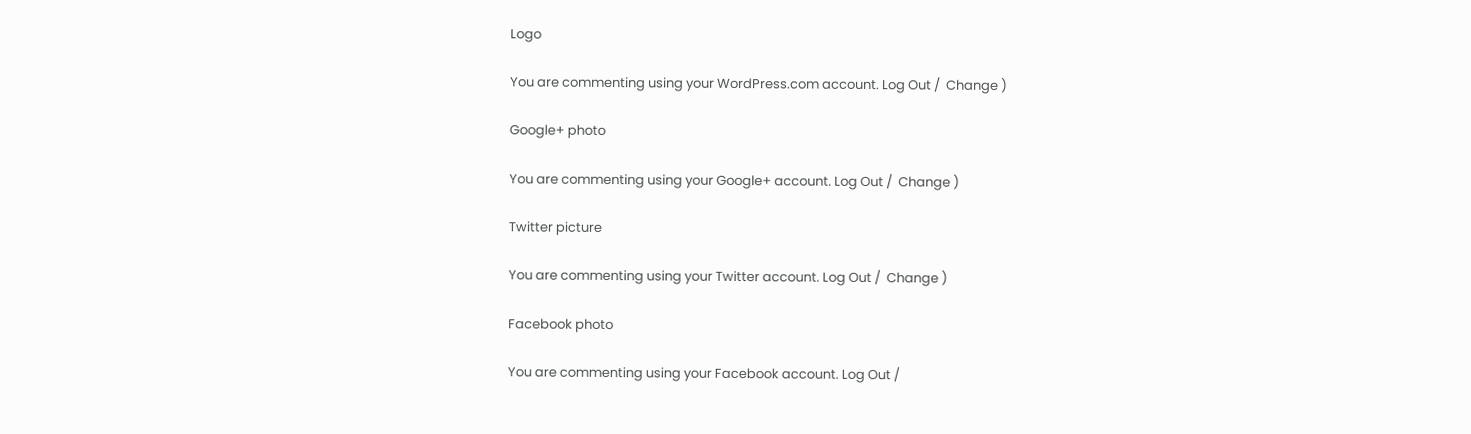Logo

You are commenting using your WordPress.com account. Log Out /  Change )

Google+ photo

You are commenting using your Google+ account. Log Out /  Change )

Twitter picture

You are commenting using your Twitter account. Log Out /  Change )

Facebook photo

You are commenting using your Facebook account. Log Out /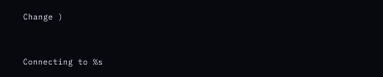Change )


Connecting to %s